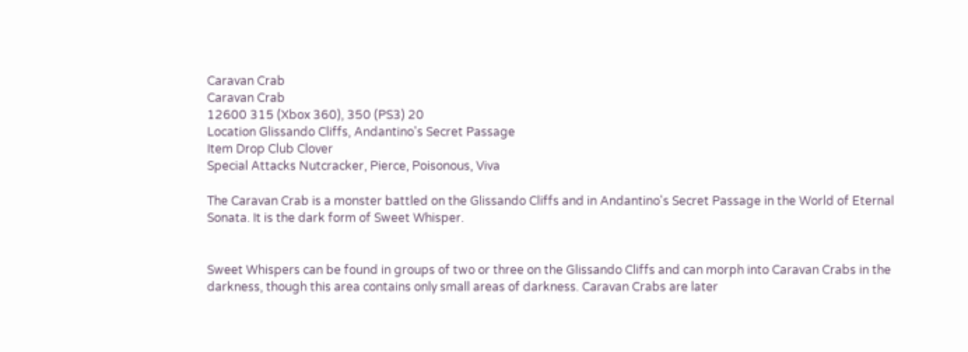Caravan Crab
Caravan Crab
12600 315 (Xbox 360), 350 (PS3) 20
Location Glissando Cliffs, Andantino's Secret Passage
Item Drop Club Clover
Special Attacks Nutcracker, Pierce, Poisonous, Viva

The Caravan Crab is a monster battled on the Glissando Cliffs and in Andantino's Secret Passage in the World of Eternal Sonata. It is the dark form of Sweet Whisper.


Sweet Whispers can be found in groups of two or three on the Glissando Cliffs and can morph into Caravan Crabs in the darkness, though this area contains only small areas of darkness. Caravan Crabs are later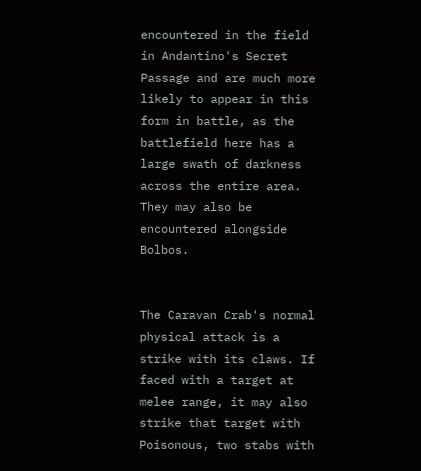encountered in the field in Andantino's Secret Passage and are much more likely to appear in this form in battle, as the battlefield here has a large swath of darkness across the entire area. They may also be encountered alongside Bolbos.


The Caravan Crab's normal physical attack is a strike with its claws. If faced with a target at melee range, it may also strike that target with Poisonous, two stabs with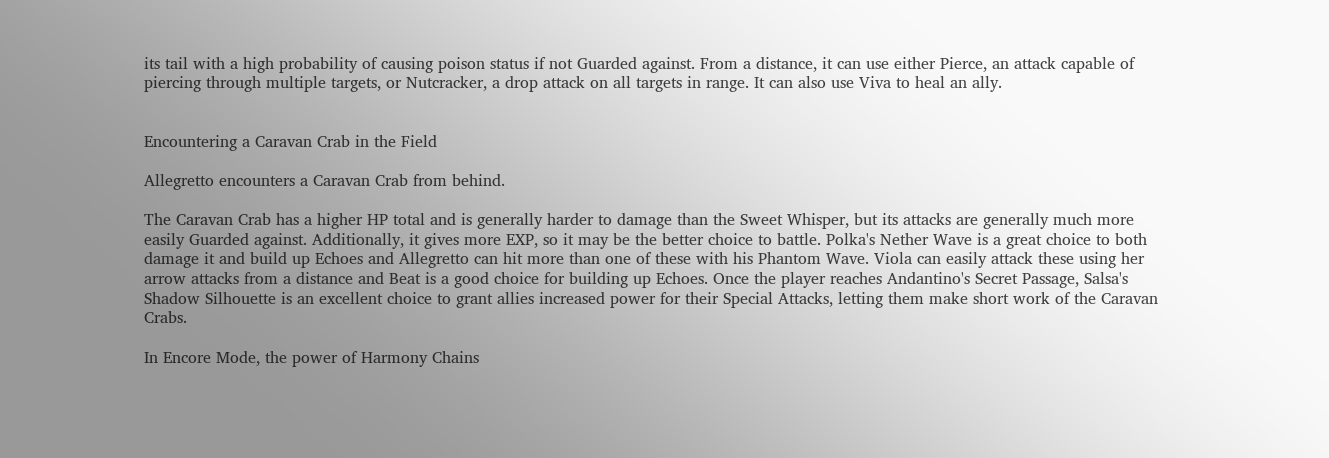its tail with a high probability of causing poison status if not Guarded against. From a distance, it can use either Pierce, an attack capable of piercing through multiple targets, or Nutcracker, a drop attack on all targets in range. It can also use Viva to heal an ally.


Encountering a Caravan Crab in the Field

Allegretto encounters a Caravan Crab from behind.

The Caravan Crab has a higher HP total and is generally harder to damage than the Sweet Whisper, but its attacks are generally much more easily Guarded against. Additionally, it gives more EXP, so it may be the better choice to battle. Polka's Nether Wave is a great choice to both damage it and build up Echoes and Allegretto can hit more than one of these with his Phantom Wave. Viola can easily attack these using her arrow attacks from a distance and Beat is a good choice for building up Echoes. Once the player reaches Andantino's Secret Passage, Salsa's Shadow Silhouette is an excellent choice to grant allies increased power for their Special Attacks, letting them make short work of the Caravan Crabs.

In Encore Mode, the power of Harmony Chains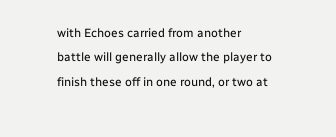with Echoes carried from another battle will generally allow the player to finish these off in one round, or two at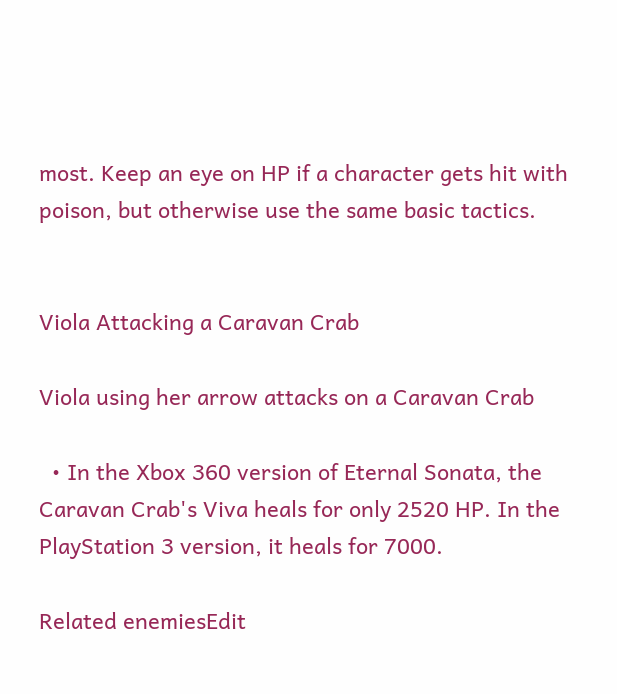most. Keep an eye on HP if a character gets hit with poison, but otherwise use the same basic tactics.


Viola Attacking a Caravan Crab

Viola using her arrow attacks on a Caravan Crab

  • In the Xbox 360 version of Eternal Sonata, the Caravan Crab's Viva heals for only 2520 HP. In the PlayStation 3 version, it heals for 7000.

Related enemiesEdit